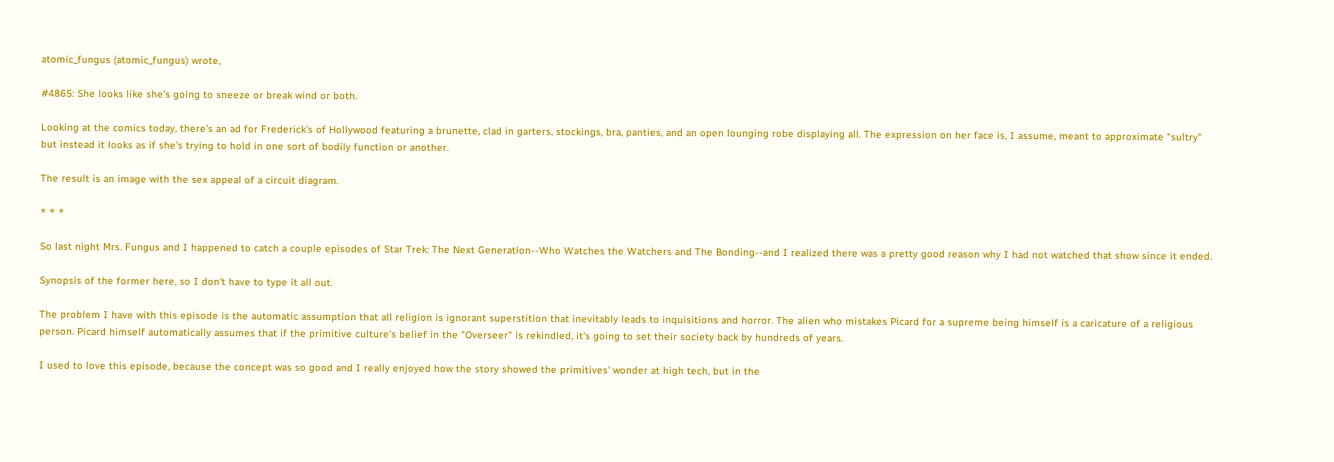atomic_fungus (atomic_fungus) wrote,

#4865: She looks like she's going to sneeze or break wind or both.

Looking at the comics today, there's an ad for Frederick's of Hollywood featuring a brunette, clad in garters, stockings, bra, panties, and an open lounging robe displaying all. The expression on her face is, I assume, meant to approximate "sultry" but instead it looks as if she's trying to hold in one sort of bodily function or another.

The result is an image with the sex appeal of a circuit diagram.

* * *

So last night Mrs. Fungus and I happened to catch a couple episodes of Star Trek: The Next Generation--Who Watches the Watchers and The Bonding--and I realized there was a pretty good reason why I had not watched that show since it ended.

Synopsis of the former here, so I don't have to type it all out.

The problem I have with this episode is the automatic assumption that all religion is ignorant superstition that inevitably leads to inquisitions and horror. The alien who mistakes Picard for a supreme being himself is a caricature of a religious person. Picard himself automatically assumes that if the primitive culture's belief in the "Overseer" is rekindled, it's going to set their society back by hundreds of years.

I used to love this episode, because the concept was so good and I really enjoyed how the story showed the primitives' wonder at high tech, but in the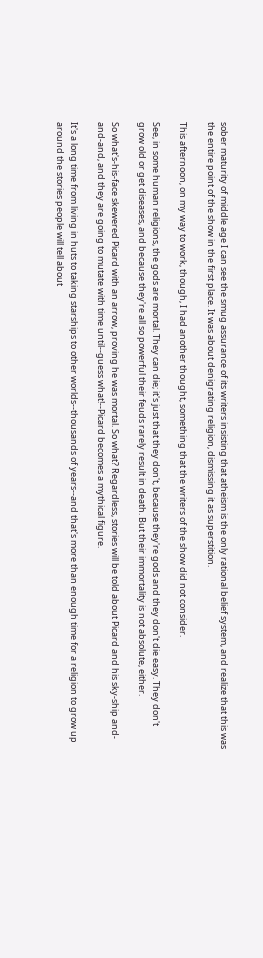sober maturity of middle age I can see the smug assurance of its writers insisting that atheism is the only rational belief system, and realize that this was the entire point of the show in the first place. It was about denigrating religion, dismissing it as superstition.

This afternoon, on my way to work, though, I had another thought, something that the writers of the show did not consider.

See, in some human religions, the gods are mortal. They can die; it's just that they don't, because they're gods and they don't die easy. They don't grow old or get diseases, and because they're all so powerful their feuds rarely result in death. But their immortality is not absolute, either.

So what's-his-face skewered Picard with an arrow, proving he was mortal. So what? Regardless, stories will be told about Picard and his sky-ship and-and-and, and they are going to mutate with time until--guess what!--Picard becomes a mythical figure.

It's a long time from living in huts to taking starships to other worlds--thousands of years--and that's more than enough time for a religion to grow up around the stories people will tell about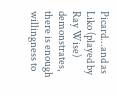Picard...and as Liko (played by Ray Wise) demonstrates, there is enough willingness to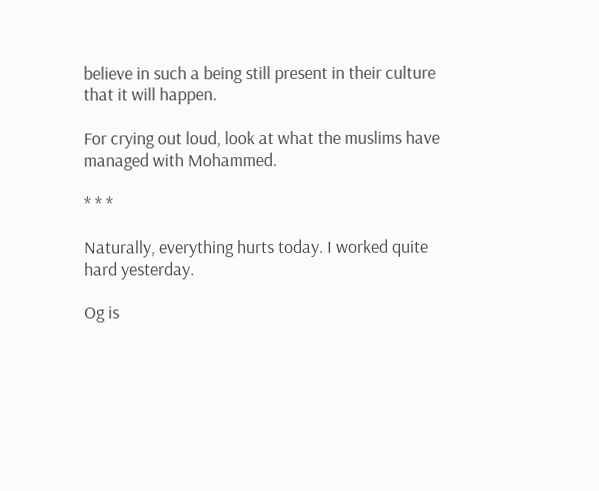believe in such a being still present in their culture that it will happen.

For crying out loud, look at what the muslims have managed with Mohammed.

* * *

Naturally, everything hurts today. I worked quite hard yesterday.

Og is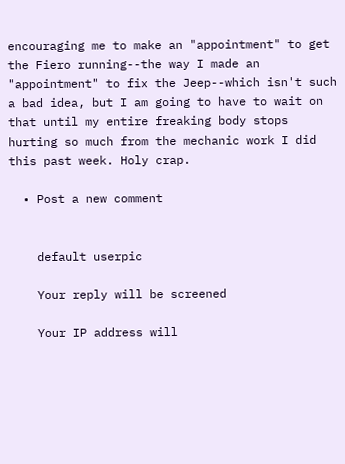encouraging me to make an "appointment" to get the Fiero running--the way I made an "appointment" to fix the Jeep--which isn't such a bad idea, but I am going to have to wait on that until my entire freaking body stops hurting so much from the mechanic work I did this past week. Holy crap.

  • Post a new comment


    default userpic

    Your reply will be screened

    Your IP address will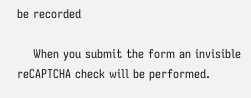be recorded

    When you submit the form an invisible reCAPTCHA check will be performed.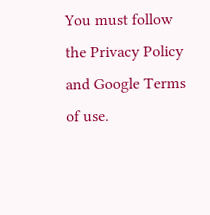You must follow the Privacy Policy and Google Terms of use.